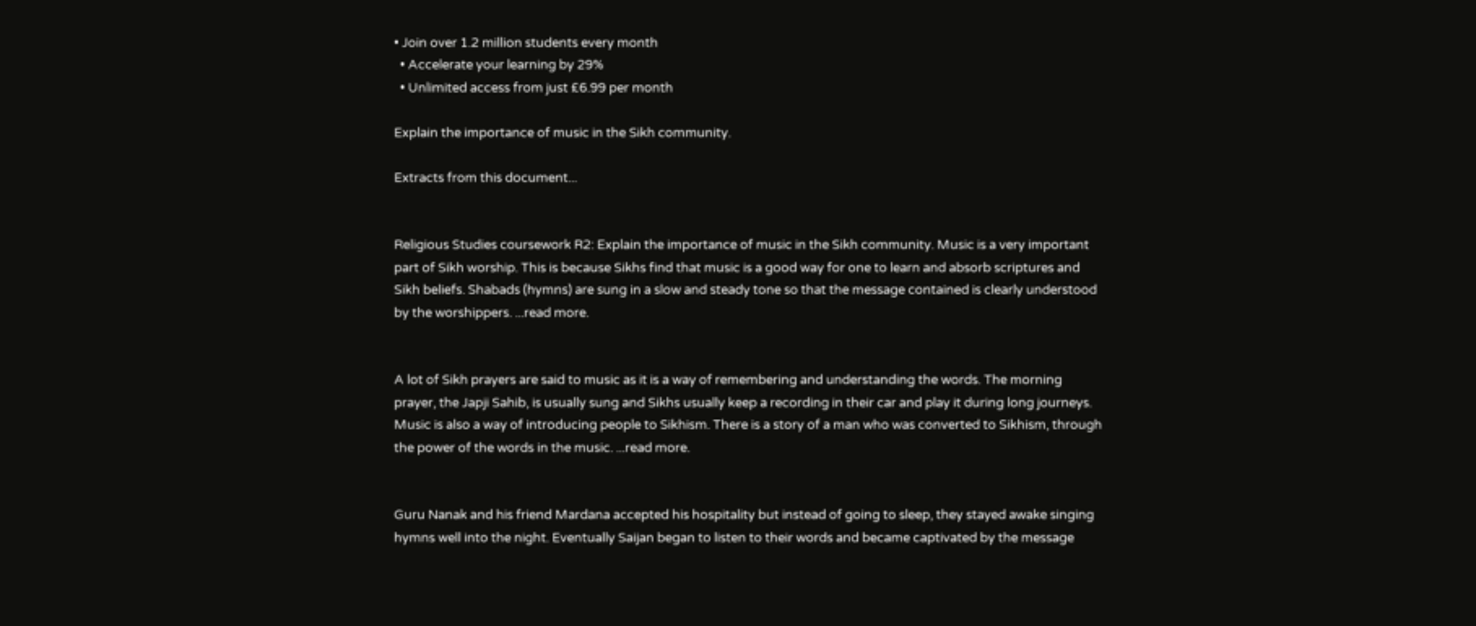• Join over 1.2 million students every month
  • Accelerate your learning by 29%
  • Unlimited access from just £6.99 per month

Explain the importance of music in the Sikh community.

Extracts from this document...


Religious Studies coursework R2: Explain the importance of music in the Sikh community. Music is a very important part of Sikh worship. This is because Sikhs find that music is a good way for one to learn and absorb scriptures and Sikh beliefs. Shabads (hymns) are sung in a slow and steady tone so that the message contained is clearly understood by the worshippers. ...read more.


A lot of Sikh prayers are said to music as it is a way of remembering and understanding the words. The morning prayer, the Japji Sahib, is usually sung and Sikhs usually keep a recording in their car and play it during long journeys. Music is also a way of introducing people to Sikhism. There is a story of a man who was converted to Sikhism, through the power of the words in the music. ...read more.


Guru Nanak and his friend Mardana accepted his hospitality but instead of going to sleep, they stayed awake singing hymns well into the night. Eventually Saijan began to listen to their words and became captivated by the message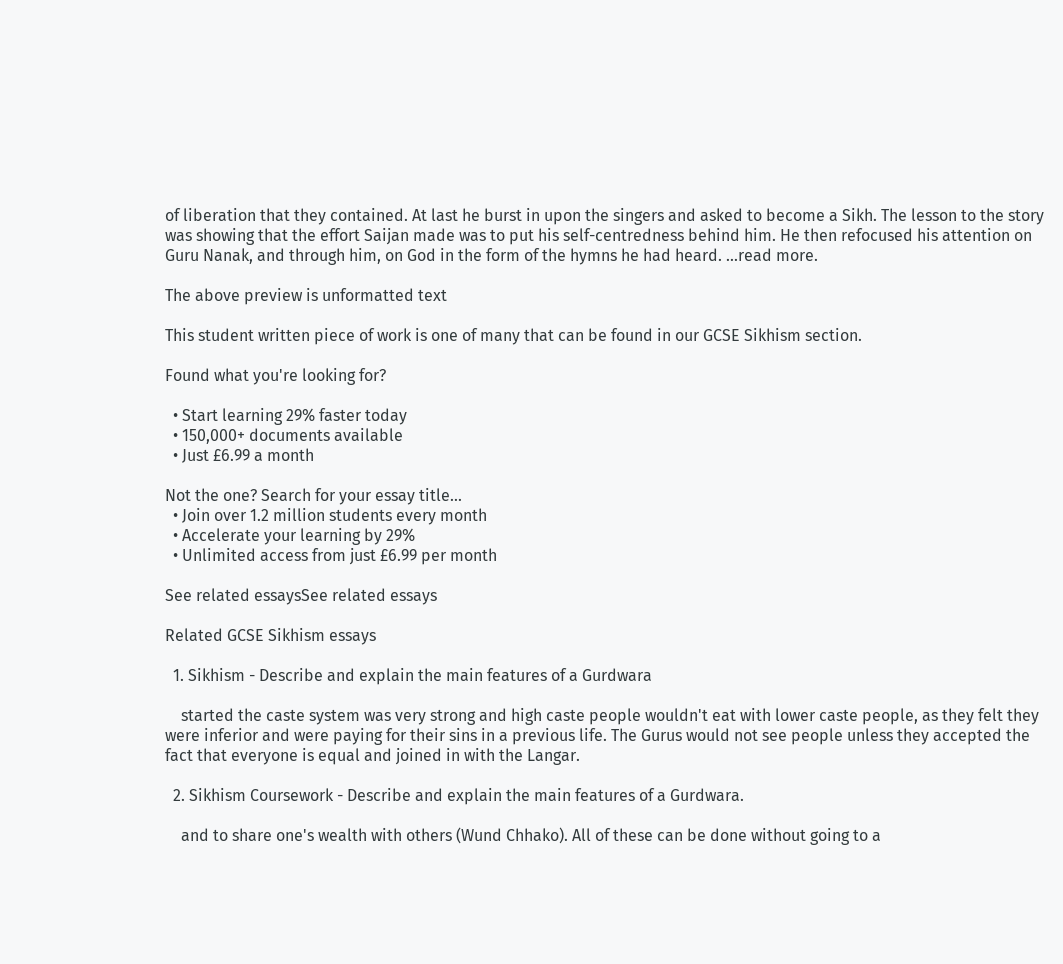of liberation that they contained. At last he burst in upon the singers and asked to become a Sikh. The lesson to the story was showing that the effort Saijan made was to put his self-centredness behind him. He then refocused his attention on Guru Nanak, and through him, on God in the form of the hymns he had heard. ...read more.

The above preview is unformatted text

This student written piece of work is one of many that can be found in our GCSE Sikhism section.

Found what you're looking for?

  • Start learning 29% faster today
  • 150,000+ documents available
  • Just £6.99 a month

Not the one? Search for your essay title...
  • Join over 1.2 million students every month
  • Accelerate your learning by 29%
  • Unlimited access from just £6.99 per month

See related essaysSee related essays

Related GCSE Sikhism essays

  1. Sikhism - Describe and explain the main features of a Gurdwara

    started the caste system was very strong and high caste people wouldn't eat with lower caste people, as they felt they were inferior and were paying for their sins in a previous life. The Gurus would not see people unless they accepted the fact that everyone is equal and joined in with the Langar.

  2. Sikhism Coursework - Describe and explain the main features of a Gurdwara.

    and to share one's wealth with others (Wund Chhako). All of these can be done without going to a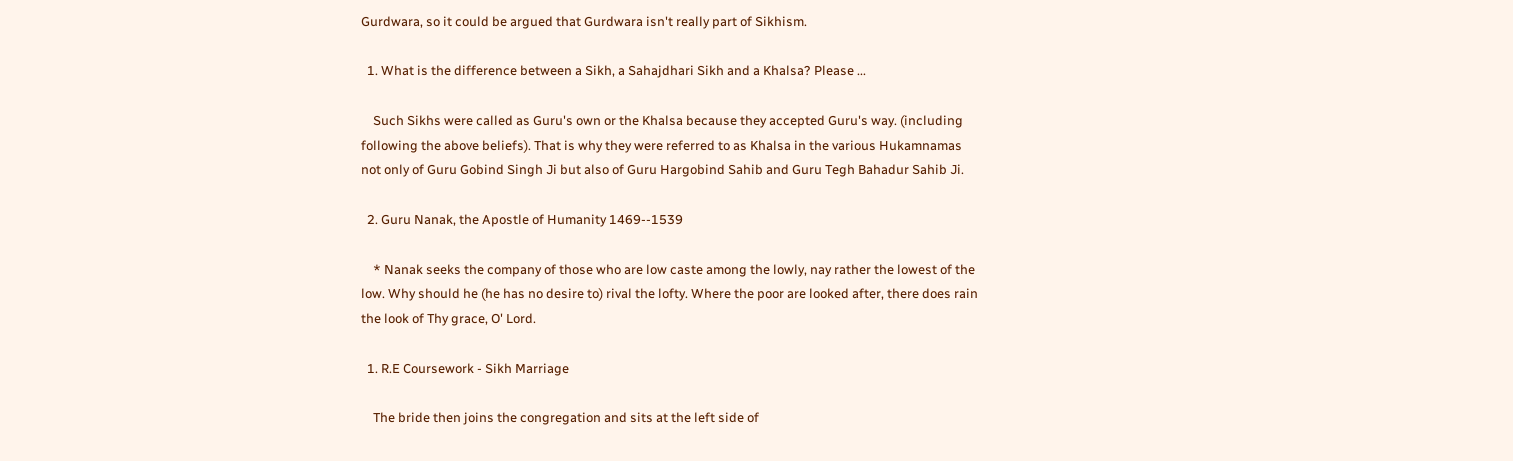Gurdwara, so it could be argued that Gurdwara isn't really part of Sikhism.

  1. What is the difference between a Sikh, a Sahajdhari Sikh and a Khalsa? Please ...

    Such Sikhs were called as Guru's own or the Khalsa because they accepted Guru's way. (including following the above beliefs). That is why they were referred to as Khalsa in the various Hukamnamas not only of Guru Gobind Singh Ji but also of Guru Hargobind Sahib and Guru Tegh Bahadur Sahib Ji.

  2. Guru Nanak, the Apostle of Humanity 1469--1539

    * Nanak seeks the company of those who are low caste among the lowly, nay rather the lowest of the low. Why should he (he has no desire to) rival the lofty. Where the poor are looked after, there does rain the look of Thy grace, O' Lord.

  1. R.E Coursework - Sikh Marriage

    The bride then joins the congregation and sits at the left side of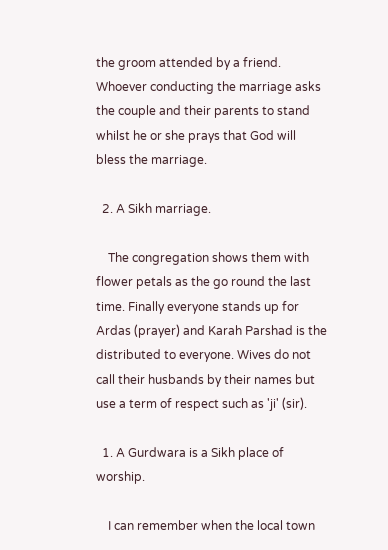the groom attended by a friend. Whoever conducting the marriage asks the couple and their parents to stand whilst he or she prays that God will bless the marriage.

  2. A Sikh marriage.

    The congregation shows them with flower petals as the go round the last time. Finally everyone stands up for Ardas (prayer) and Karah Parshad is the distributed to everyone. Wives do not call their husbands by their names but use a term of respect such as 'ji' (sir).

  1. A Gurdwara is a Sikh place of worship.

    I can remember when the local town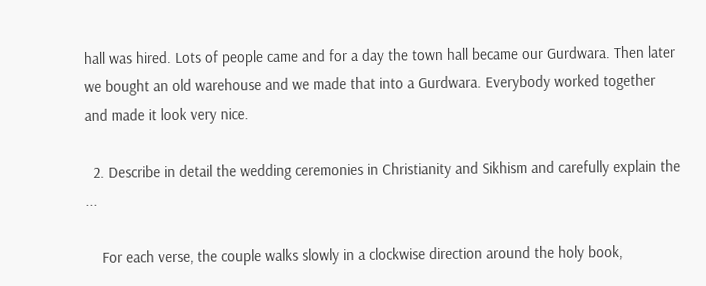hall was hired. Lots of people came and for a day the town hall became our Gurdwara. Then later we bought an old warehouse and we made that into a Gurdwara. Everybody worked together and made it look very nice.

  2. Describe in detail the wedding ceremonies in Christianity and Sikhism and carefully explain the ...

    For each verse, the couple walks slowly in a clockwise direction around the holy book,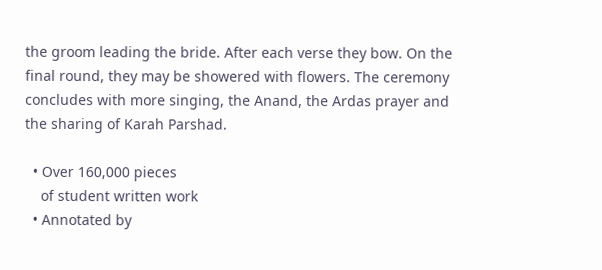the groom leading the bride. After each verse they bow. On the final round, they may be showered with flowers. The ceremony concludes with more singing, the Anand, the Ardas prayer and the sharing of Karah Parshad.

  • Over 160,000 pieces
    of student written work
  • Annotated by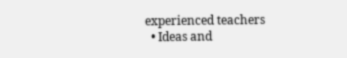experienced teachers
  • Ideas and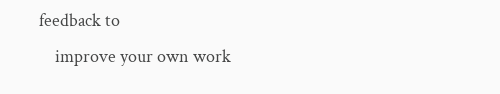feedback to
    improve your own work